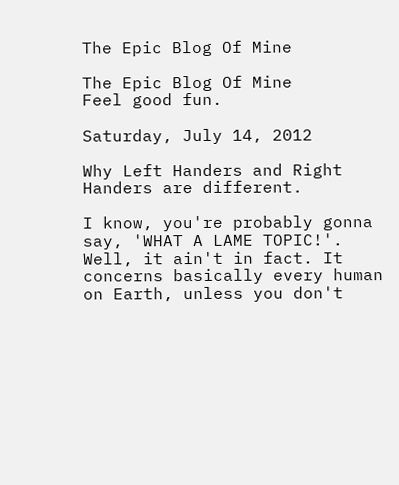The Epic Blog Of Mine

The Epic Blog Of Mine
Feel good fun.

Saturday, July 14, 2012

Why Left Handers and Right Handers are different.

I know, you're probably gonna say, 'WHAT A LAME TOPIC!'. Well, it ain't in fact. It concerns basically every human on Earth, unless you don't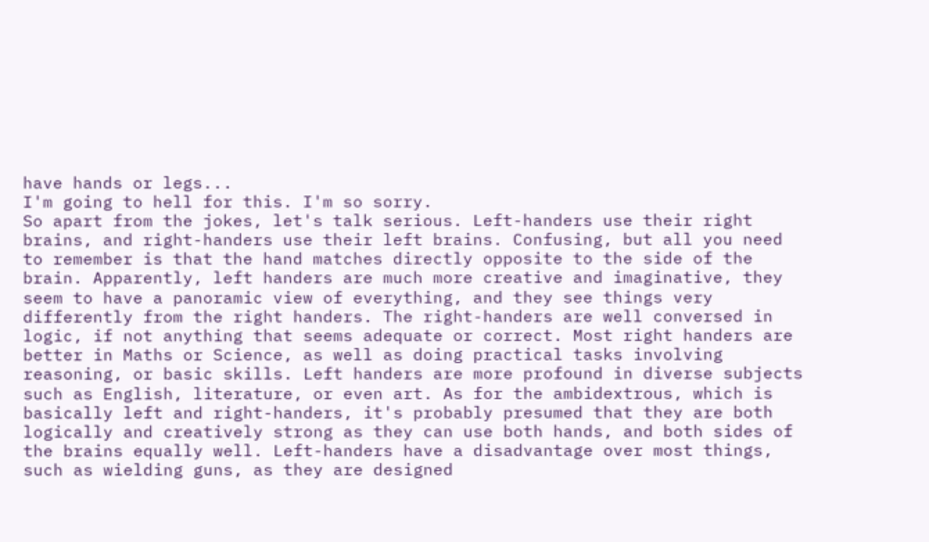have hands or legs...
I'm going to hell for this. I'm so sorry.
So apart from the jokes, let's talk serious. Left-handers use their right brains, and right-handers use their left brains. Confusing, but all you need to remember is that the hand matches directly opposite to the side of the brain. Apparently, left handers are much more creative and imaginative, they seem to have a panoramic view of everything, and they see things very differently from the right handers. The right-handers are well conversed in  logic, if not anything that seems adequate or correct. Most right handers are better in Maths or Science, as well as doing practical tasks involving reasoning, or basic skills. Left handers are more profound in diverse subjects such as English, literature, or even art. As for the ambidextrous, which is basically left and right-handers, it's probably presumed that they are both logically and creatively strong as they can use both hands, and both sides of the brains equally well. Left-handers have a disadvantage over most things, such as wielding guns, as they are designed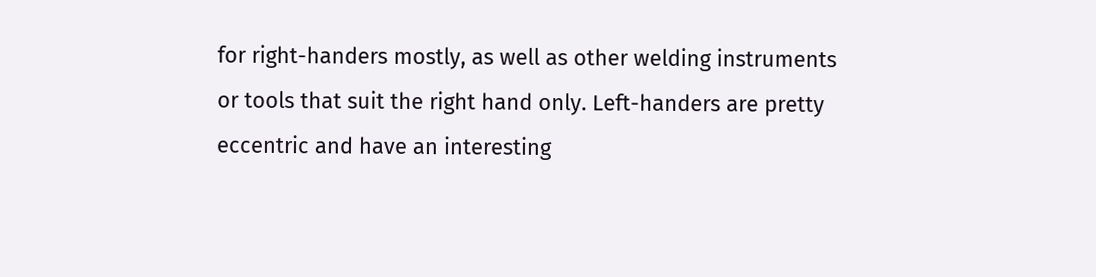for right-handers mostly, as well as other welding instruments or tools that suit the right hand only. Left-handers are pretty eccentric and have an interesting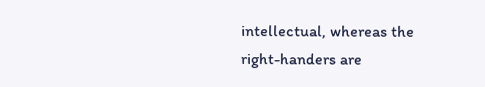intellectual, whereas the right-handers are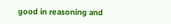good in reasoning and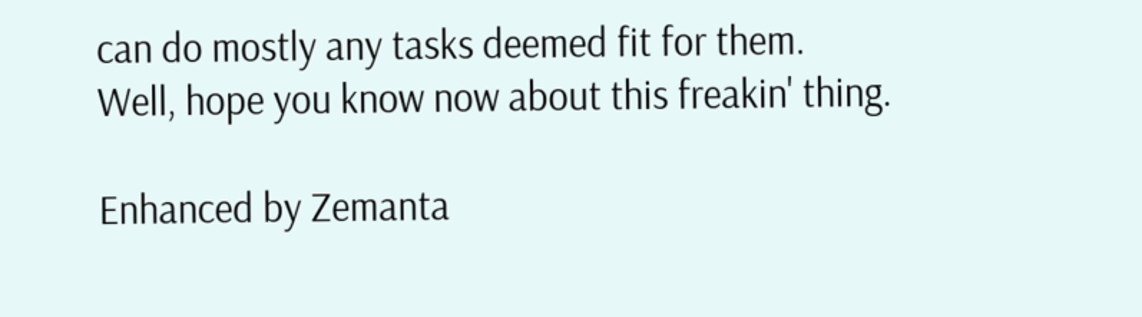can do mostly any tasks deemed fit for them.
Well, hope you know now about this freakin' thing.

Enhanced by Zemanta